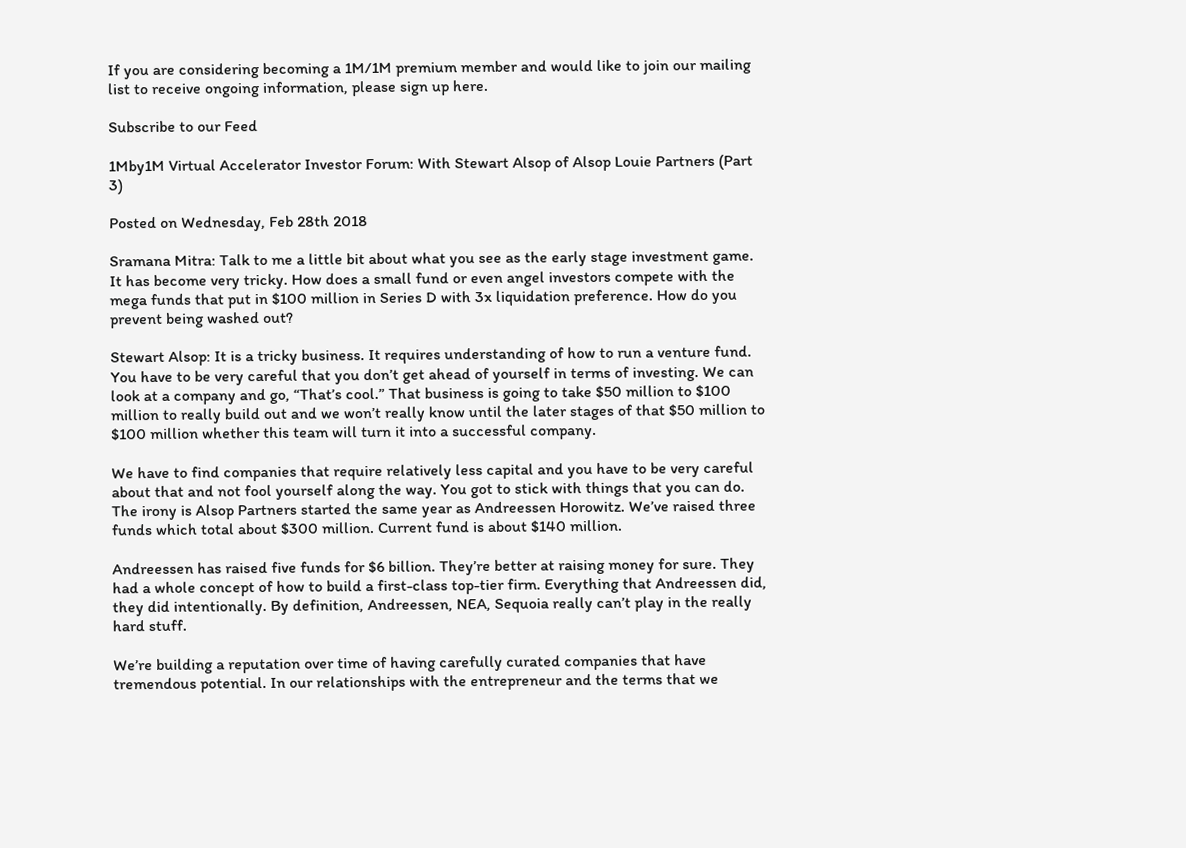If you are considering becoming a 1M/1M premium member and would like to join our mailing list to receive ongoing information, please sign up here.

Subscribe to our Feed

1Mby1M Virtual Accelerator Investor Forum: With Stewart Alsop of Alsop Louie Partners (Part 3)

Posted on Wednesday, Feb 28th 2018

Sramana Mitra: Talk to me a little bit about what you see as the early stage investment game. It has become very tricky. How does a small fund or even angel investors compete with the mega funds that put in $100 million in Series D with 3x liquidation preference. How do you prevent being washed out?

Stewart Alsop: It is a tricky business. It requires understanding of how to run a venture fund. You have to be very careful that you don’t get ahead of yourself in terms of investing. We can look at a company and go, “That’s cool.” That business is going to take $50 million to $100 million to really build out and we won’t really know until the later stages of that $50 million to $100 million whether this team will turn it into a successful company.

We have to find companies that require relatively less capital and you have to be very careful about that and not fool yourself along the way. You got to stick with things that you can do. The irony is Alsop Partners started the same year as Andreessen Horowitz. We’ve raised three funds which total about $300 million. Current fund is about $140 million.

Andreessen has raised five funds for $6 billion. They’re better at raising money for sure. They had a whole concept of how to build a first-class top-tier firm. Everything that Andreessen did, they did intentionally. By definition, Andreessen, NEA, Sequoia really can’t play in the really hard stuff.

We’re building a reputation over time of having carefully curated companies that have tremendous potential. In our relationships with the entrepreneur and the terms that we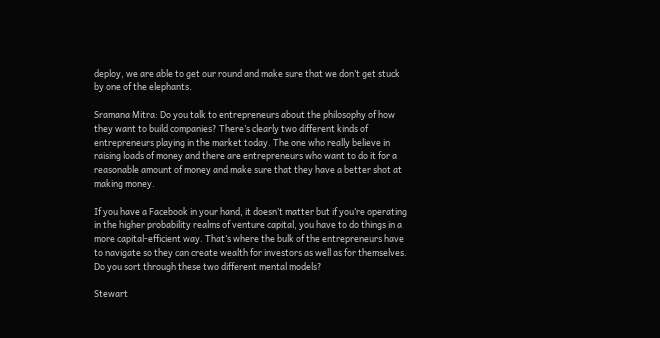deploy, we are able to get our round and make sure that we don’t get stuck by one of the elephants.

Sramana Mitra: Do you talk to entrepreneurs about the philosophy of how they want to build companies? There’s clearly two different kinds of entrepreneurs playing in the market today. The one who really believe in raising loads of money and there are entrepreneurs who want to do it for a reasonable amount of money and make sure that they have a better shot at making money.

If you have a Facebook in your hand, it doesn’t matter but if you’re operating in the higher probability realms of venture capital, you have to do things in a more capital-efficient way. That’s where the bulk of the entrepreneurs have to navigate so they can create wealth for investors as well as for themselves. Do you sort through these two different mental models?

Stewart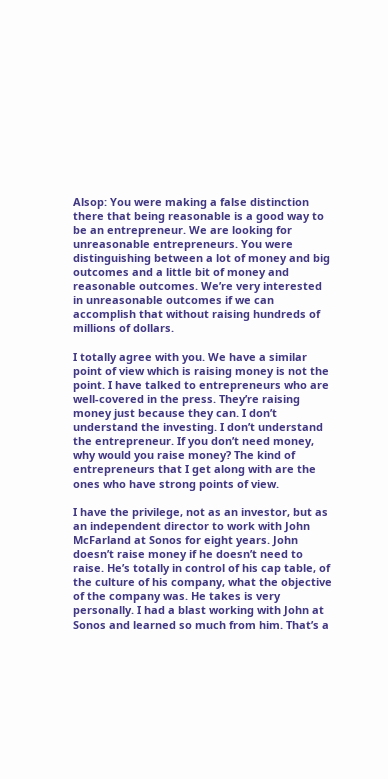Alsop: You were making a false distinction there that being reasonable is a good way to be an entrepreneur. We are looking for unreasonable entrepreneurs. You were distinguishing between a lot of money and big outcomes and a little bit of money and reasonable outcomes. We’re very interested in unreasonable outcomes if we can accomplish that without raising hundreds of millions of dollars.

I totally agree with you. We have a similar point of view which is raising money is not the point. I have talked to entrepreneurs who are well-covered in the press. They’re raising money just because they can. I don’t understand the investing. I don’t understand the entrepreneur. If you don’t need money, why would you raise money? The kind of entrepreneurs that I get along with are the ones who have strong points of view.

I have the privilege, not as an investor, but as an independent director to work with John McFarland at Sonos for eight years. John doesn’t raise money if he doesn’t need to raise. He’s totally in control of his cap table, of the culture of his company, what the objective of the company was. He takes is very personally. I had a blast working with John at Sonos and learned so much from him. That’s a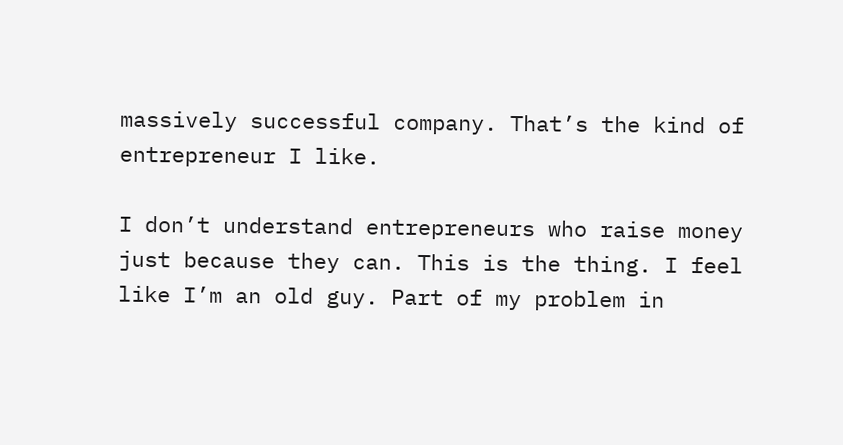massively successful company. That’s the kind of entrepreneur I like.

I don’t understand entrepreneurs who raise money just because they can. This is the thing. I feel like I’m an old guy. Part of my problem in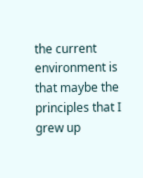the current environment is that maybe the principles that I grew up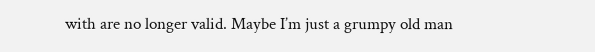with are no longer valid. Maybe I’m just a grumpy old man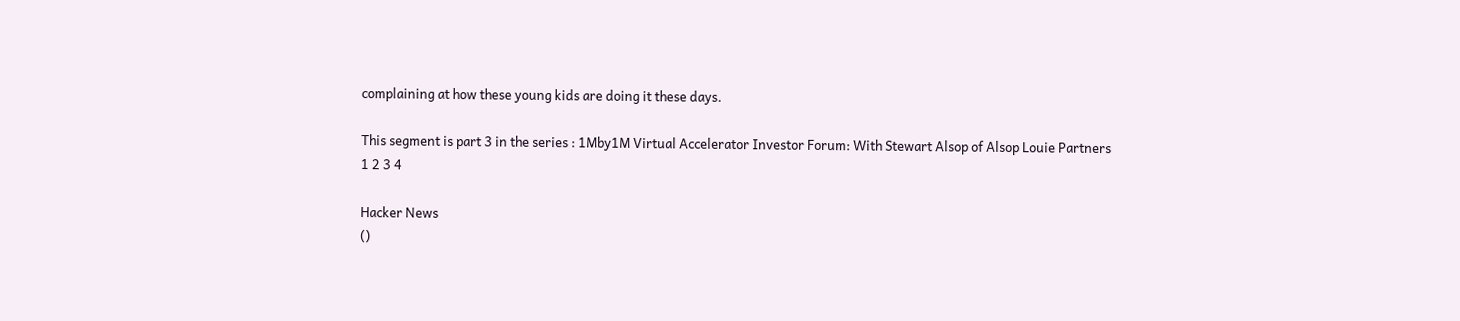complaining at how these young kids are doing it these days.

This segment is part 3 in the series : 1Mby1M Virtual Accelerator Investor Forum: With Stewart Alsop of Alsop Louie Partners
1 2 3 4

Hacker News
()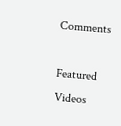Comments

Featured Videos